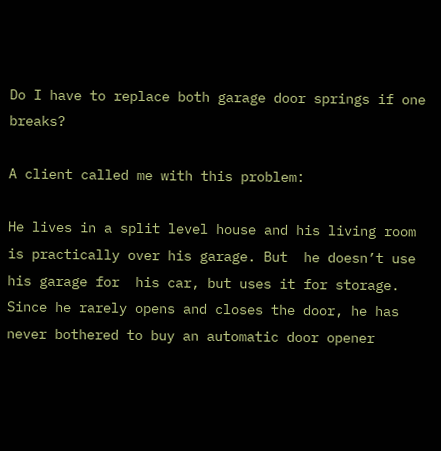Do I have to replace both garage door springs if one breaks?

A client called me with this problem:

He lives in a split level house and his living room is practically over his garage. But  he doesn’t use his garage for  his car, but uses it for storage. Since he rarely opens and closes the door, he has never bothered to buy an automatic door opener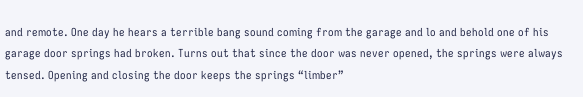and remote. One day he hears a terrible bang sound coming from the garage and lo and behold one of his garage door springs had broken. Turns out that since the door was never opened, the springs were always tensed. Opening and closing the door keeps the springs “limber”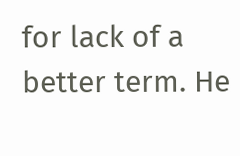for lack of a better term. He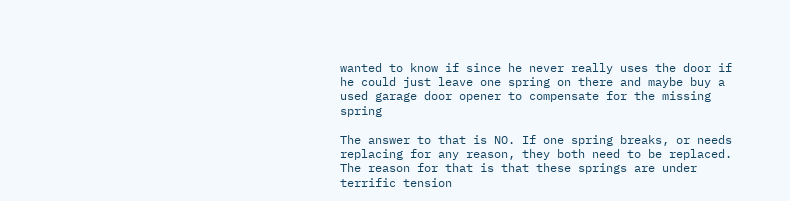wanted to know if since he never really uses the door if he could just leave one spring on there and maybe buy a used garage door opener to compensate for the missing spring

The answer to that is NO. If one spring breaks, or needs replacing for any reason, they both need to be replaced. The reason for that is that these springs are under terrific tension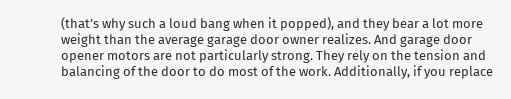(that’s why such a loud bang when it popped), and they bear a lot more weight than the average garage door owner realizes. And garage door opener motors are not particularly strong. They rely on the tension and balancing of the door to do most of the work. Additionally, if you replace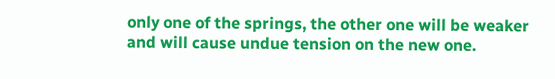only one of the springs, the other one will be weaker and will cause undue tension on the new one.